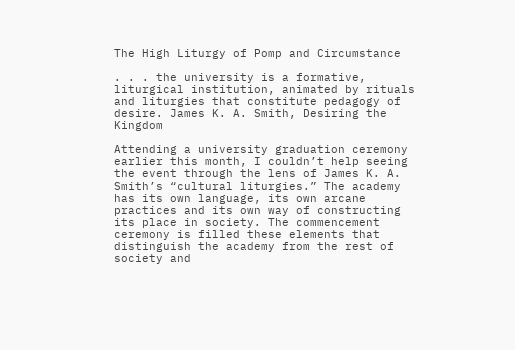The High Liturgy of Pomp and Circumstance

. . . the university is a formative, liturgical institution, animated by rituals and liturgies that constitute pedagogy of desire. James K. A. Smith, Desiring the Kingdom

Attending a university graduation ceremony earlier this month, I couldn’t help seeing the event through the lens of James K. A. Smith’s “cultural liturgies.” The academy has its own language, its own arcane practices and its own way of constructing its place in society. The commencement ceremony is filled these elements that distinguish the academy from the rest of society and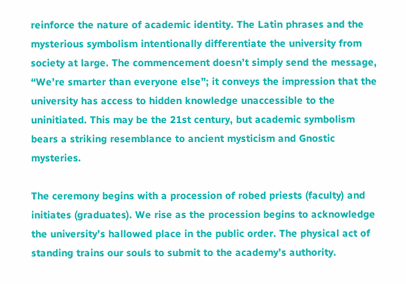reinforce the nature of academic identity. The Latin phrases and the mysterious symbolism intentionally differentiate the university from society at large. The commencement doesn’t simply send the message, “We’re smarter than everyone else”; it conveys the impression that the university has access to hidden knowledge unaccessible to the uninitiated. This may be the 21st century, but academic symbolism bears a striking resemblance to ancient mysticism and Gnostic mysteries.

The ceremony begins with a procession of robed priests (faculty) and initiates (graduates). We rise as the procession begins to acknowledge the university’s hallowed place in the public order. The physical act of standing trains our souls to submit to the academy’s authority.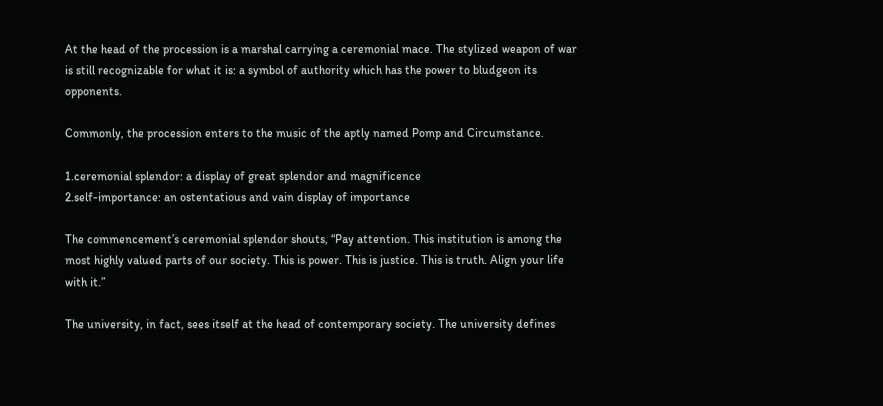At the head of the procession is a marshal carrying a ceremonial mace. The stylized weapon of war is still recognizable for what it is: a symbol of authority which has the power to bludgeon its opponents.

Commonly, the procession enters to the music of the aptly named Pomp and Circumstance.

1.ceremonial splendor: a display of great splendor and magnificence
2.self-importance: an ostentatious and vain display of importance

The commencement’s ceremonial splendor shouts, “Pay attention. This institution is among the most highly valued parts of our society. This is power. This is justice. This is truth. Align your life with it.”

The university, in fact, sees itself at the head of contemporary society. The university defines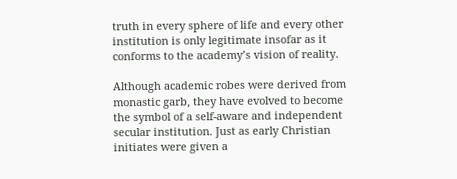truth in every sphere of life and every other institution is only legitimate insofar as it conforms to the academy’s vision of reality.

Although academic robes were derived from monastic garb, they have evolved to become the symbol of a self-aware and independent secular institution. Just as early Christian initiates were given a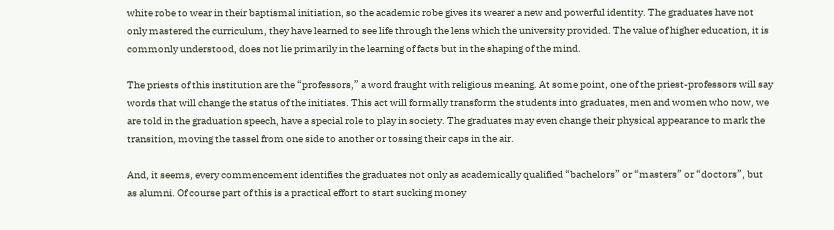white robe to wear in their baptismal initiation, so the academic robe gives its wearer a new and powerful identity. The graduates have not only mastered the curriculum, they have learned to see life through the lens which the university provided. The value of higher education, it is commonly understood, does not lie primarily in the learning of facts but in the shaping of the mind.

The priests of this institution are the “professors,” a word fraught with religious meaning. At some point, one of the priest-professors will say words that will change the status of the initiates. This act will formally transform the students into graduates, men and women who now, we are told in the graduation speech, have a special role to play in society. The graduates may even change their physical appearance to mark the transition, moving the tassel from one side to another or tossing their caps in the air.

And, it seems, every commencement identifies the graduates not only as academically qualified “bachelors” or “masters” or “doctors”, but as alumni. Of course part of this is a practical effort to start sucking money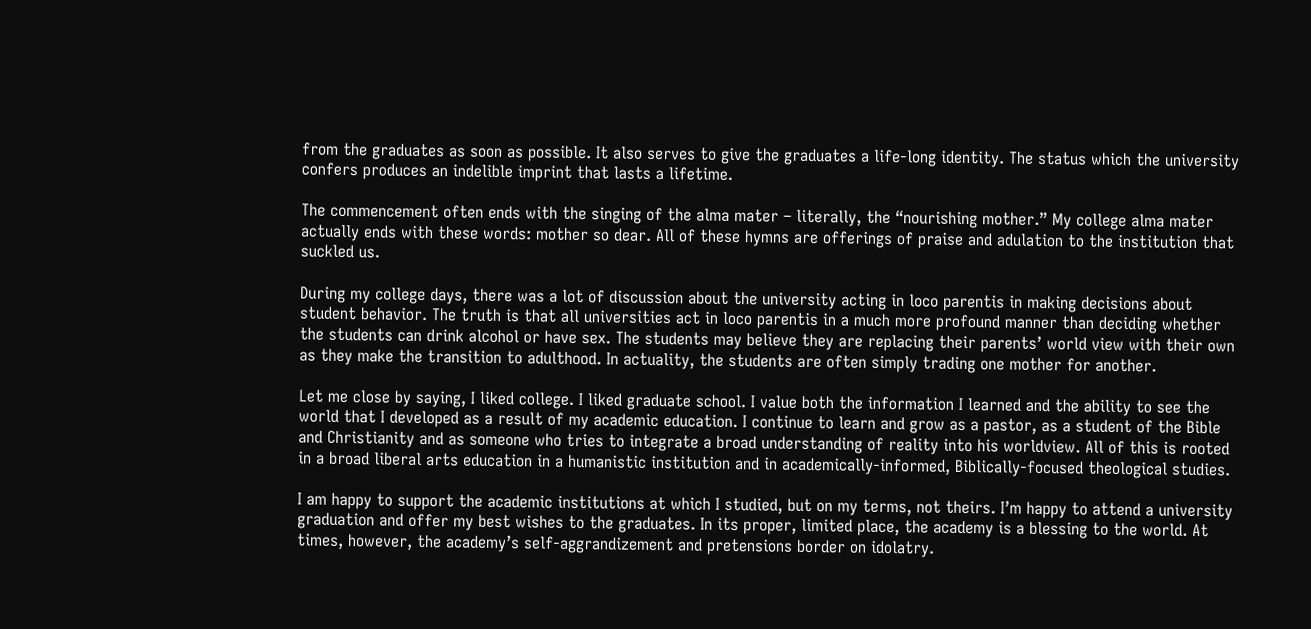from the graduates as soon as possible. It also serves to give the graduates a life-long identity. The status which the university confers produces an indelible imprint that lasts a lifetime.

The commencement often ends with the singing of the alma mater – literally, the “nourishing mother.” My college alma mater actually ends with these words: mother so dear. All of these hymns are offerings of praise and adulation to the institution that suckled us.

During my college days, there was a lot of discussion about the university acting in loco parentis in making decisions about student behavior. The truth is that all universities act in loco parentis in a much more profound manner than deciding whether the students can drink alcohol or have sex. The students may believe they are replacing their parents’ world view with their own as they make the transition to adulthood. In actuality, the students are often simply trading one mother for another.

Let me close by saying, I liked college. I liked graduate school. I value both the information I learned and the ability to see the world that I developed as a result of my academic education. I continue to learn and grow as a pastor, as a student of the Bible and Christianity and as someone who tries to integrate a broad understanding of reality into his worldview. All of this is rooted in a broad liberal arts education in a humanistic institution and in academically-informed, Biblically-focused theological studies.

I am happy to support the academic institutions at which I studied, but on my terms, not theirs. I’m happy to attend a university graduation and offer my best wishes to the graduates. In its proper, limited place, the academy is a blessing to the world. At times, however, the academy’s self-aggrandizement and pretensions border on idolatry.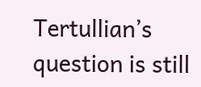Tertullian’s question is still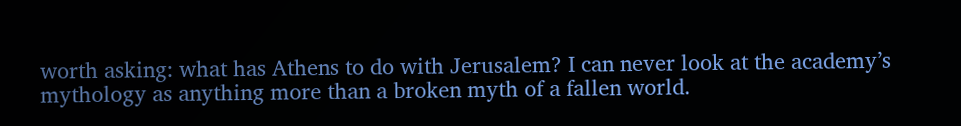worth asking: what has Athens to do with Jerusalem? I can never look at the academy’s mythology as anything more than a broken myth of a fallen world.